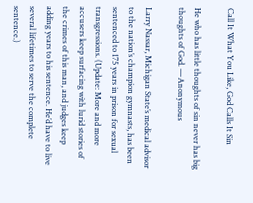Call It What You Like, God Calls It Sin

He who has little thoughts of sin never has big thoughts of God. —Anonymous

Larry Nassar, Michigan State’s medical advisor to the nation’s champion gymnasts, has been sentenced to 175 years in prison for sexual transgressions. (Update: More and more accusers keep surfacing with lurid stories of the crimes of this man, and judges keep adding years to his sentence. He’d have to live several lifetimes to serve the complete sentence.)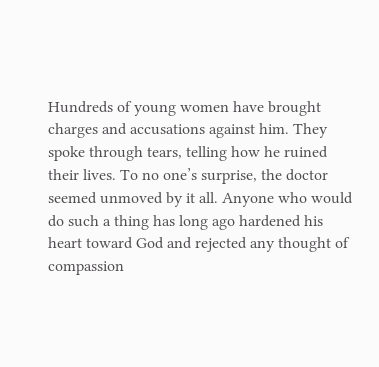Hundreds of young women have brought charges and accusations against him. They spoke through tears, telling how he ruined their lives. To no one’s surprise, the doctor seemed unmoved by it all. Anyone who would do such a thing has long ago hardened his heart toward God and rejected any thought of compassion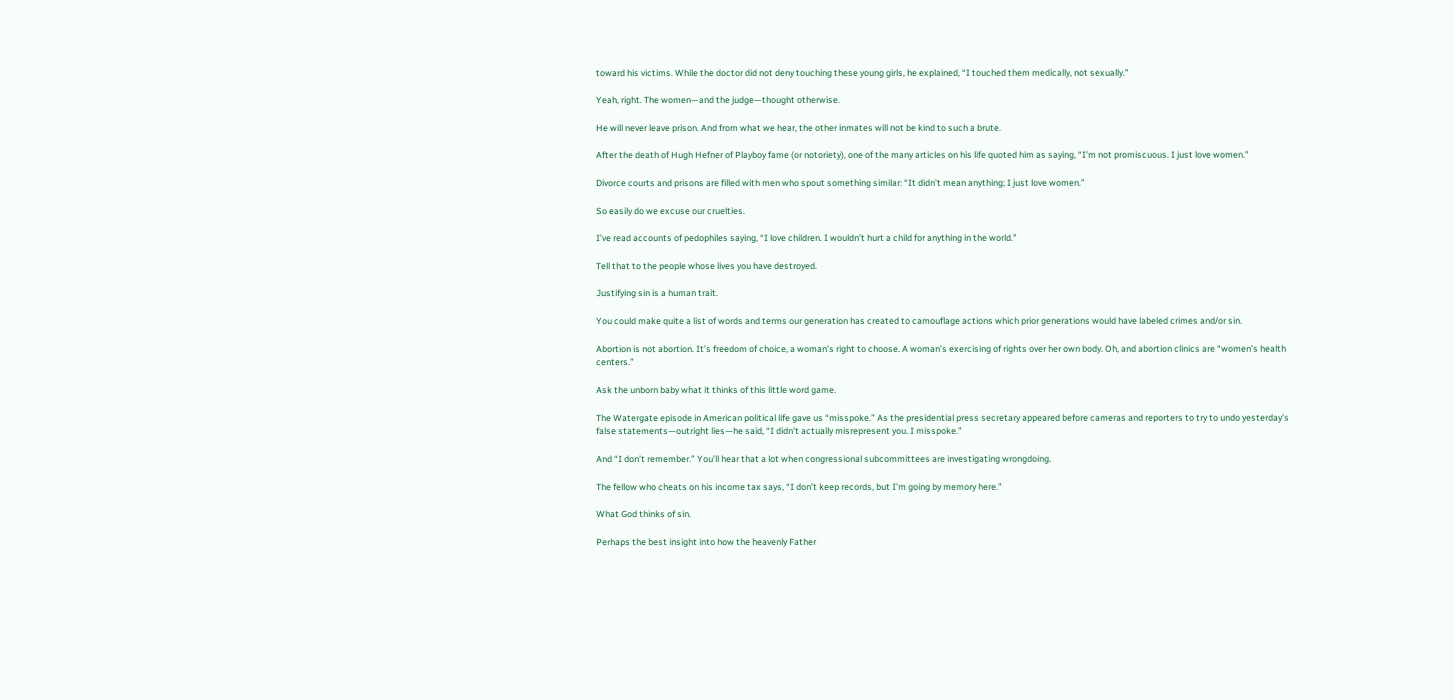toward his victims. While the doctor did not deny touching these young girls, he explained, “I touched them medically, not sexually.”

Yeah, right. The women—and the judge—thought otherwise.

He will never leave prison. And from what we hear, the other inmates will not be kind to such a brute.

After the death of Hugh Hefner of Playboy fame (or notoriety), one of the many articles on his life quoted him as saying, “I’m not promiscuous. I just love women.”

Divorce courts and prisons are filled with men who spout something similar: “It didn’t mean anything; I just love women.”

So easily do we excuse our cruelties.

I’ve read accounts of pedophiles saying, “I love children. I wouldn’t hurt a child for anything in the world.”

Tell that to the people whose lives you have destroyed.

Justifying sin is a human trait.

You could make quite a list of words and terms our generation has created to camouflage actions which prior generations would have labeled crimes and/or sin.

Abortion is not abortion. It’s freedom of choice, a woman’s right to choose. A woman’s exercising of rights over her own body. Oh, and abortion clinics are “women’s health centers.”

Ask the unborn baby what it thinks of this little word game.

The Watergate episode in American political life gave us “misspoke.” As the presidential press secretary appeared before cameras and reporters to try to undo yesterday’s false statements—outright lies—he said, “I didn’t actually misrepresent you. I misspoke.”

And “I don’t remember.” You’ll hear that a lot when congressional subcommittees are investigating wrongdoing.

The fellow who cheats on his income tax says, “I don’t keep records, but I’m going by memory here.”

What God thinks of sin.

Perhaps the best insight into how the heavenly Father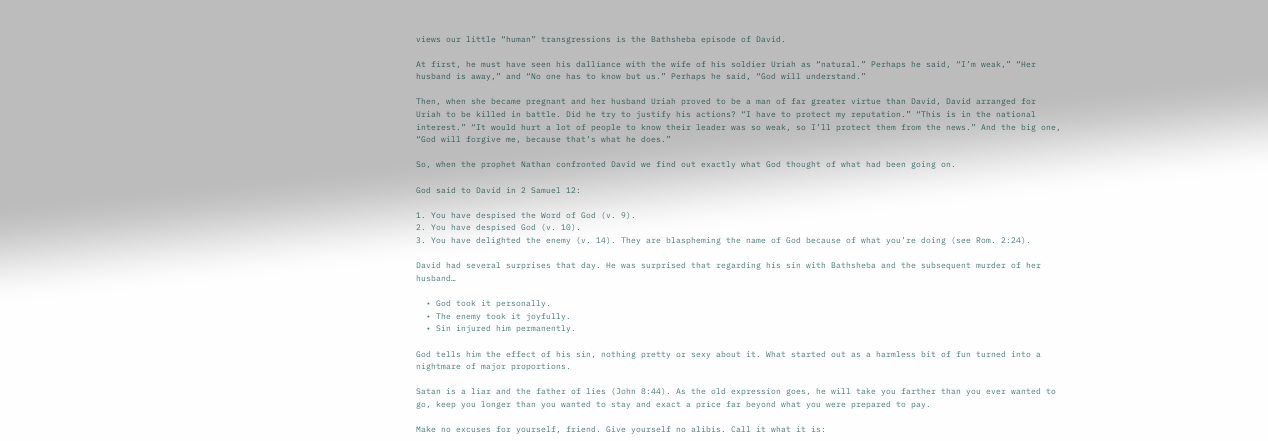views our little “human” transgressions is the Bathsheba episode of David.

At first, he must have seen his dalliance with the wife of his soldier Uriah as “natural.” Perhaps he said, “I’m weak,” “Her husband is away,” and “No one has to know but us.” Perhaps he said, “God will understand.”

Then, when she became pregnant and her husband Uriah proved to be a man of far greater virtue than David, David arranged for Uriah to be killed in battle. Did he try to justify his actions? “I have to protect my reputation.” “This is in the national interest.” “It would hurt a lot of people to know their leader was so weak, so I’ll protect them from the news.” And the big one, “God will forgive me, because that’s what he does.”

So, when the prophet Nathan confronted David we find out exactly what God thought of what had been going on.

God said to David in 2 Samuel 12:

1. You have despised the Word of God (v. 9).
2. You have despised God (v. 10).
3. You have delighted the enemy (v. 14). They are blaspheming the name of God because of what you’re doing (see Rom. 2:24).

David had several surprises that day. He was surprised that regarding his sin with Bathsheba and the subsequent murder of her husband…

  • God took it personally.
  • The enemy took it joyfully.
  • Sin injured him permanently.

God tells him the effect of his sin, nothing pretty or sexy about it. What started out as a harmless bit of fun turned into a nightmare of major proportions.

Satan is a liar and the father of lies (John 8:44). As the old expression goes, he will take you farther than you ever wanted to go, keep you longer than you wanted to stay and exact a price far beyond what you were prepared to pay.

Make no excuses for yourself, friend. Give yourself no alibis. Call it what it is: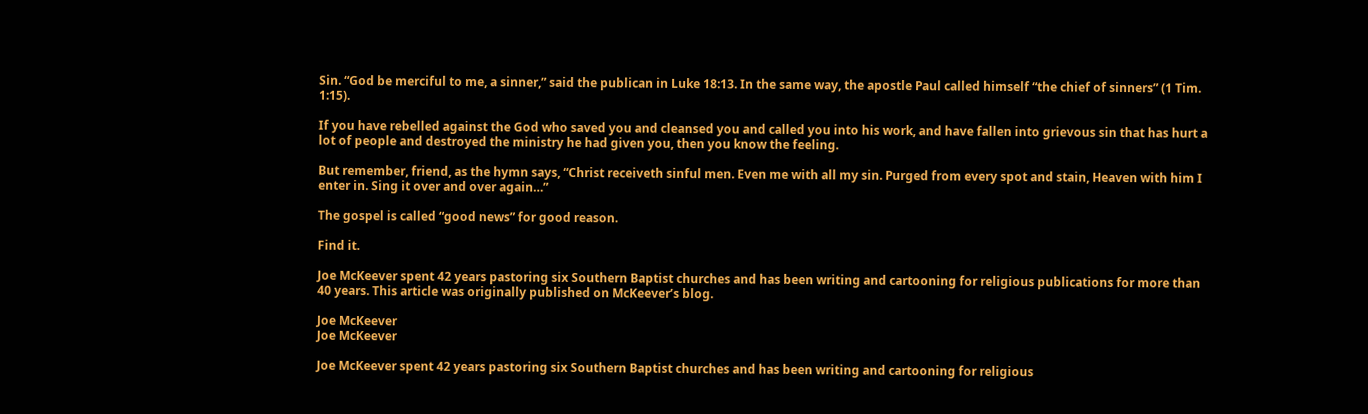Sin. “God be merciful to me, a sinner,” said the publican in Luke 18:13. In the same way, the apostle Paul called himself “the chief of sinners” (1 Tim. 1:15).

If you have rebelled against the God who saved you and cleansed you and called you into his work, and have fallen into grievous sin that has hurt a lot of people and destroyed the ministry he had given you, then you know the feeling.

But remember, friend, as the hymn says, “Christ receiveth sinful men. Even me with all my sin. Purged from every spot and stain, Heaven with him I enter in. Sing it over and over again…”

The gospel is called “good news” for good reason.

Find it.

Joe McKeever spent 42 years pastoring six Southern Baptist churches and has been writing and cartooning for religious publications for more than 40 years. This article was originally published on McKeever’s blog.

Joe McKeever
Joe McKeever

Joe McKeever spent 42 years pastoring six Southern Baptist churches and has been writing and cartooning for religious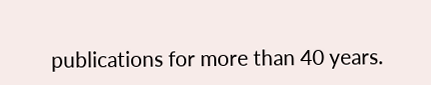publications for more than 40 years.